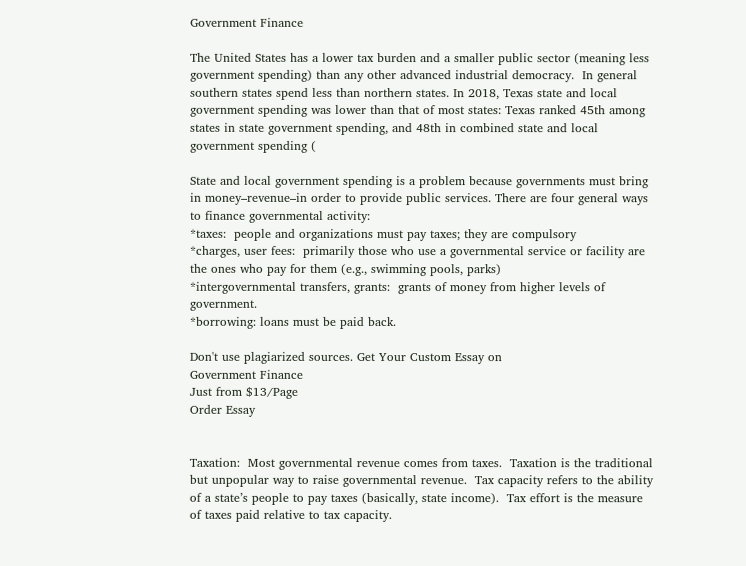Government Finance

The United States has a lower tax burden and a smaller public sector (meaning less government spending) than any other advanced industrial democracy.  In general southern states spend less than northern states. In 2018, Texas state and local government spending was lower than that of most states: Texas ranked 45th among states in state government spending, and 48th in combined state and local government spending (

State and local government spending is a problem because governments must bring in money–revenue–in order to provide public services. There are four general ways to finance governmental activity:
*taxes:  people and organizations must pay taxes; they are compulsory
*charges, user fees:  primarily those who use a governmental service or facility are the ones who pay for them (e.g., swimming pools, parks)
*intergovernmental transfers, grants:  grants of money from higher levels of government.
*borrowing: loans must be paid back.

Don't use plagiarized sources. Get Your Custom Essay on
Government Finance
Just from $13/Page
Order Essay


Taxation:  Most governmental revenue comes from taxes.  Taxation is the traditional but unpopular way to raise governmental revenue.  Tax capacity refers to the ability of a state’s people to pay taxes (basically, state income).  Tax effort is the measure of taxes paid relative to tax capacity.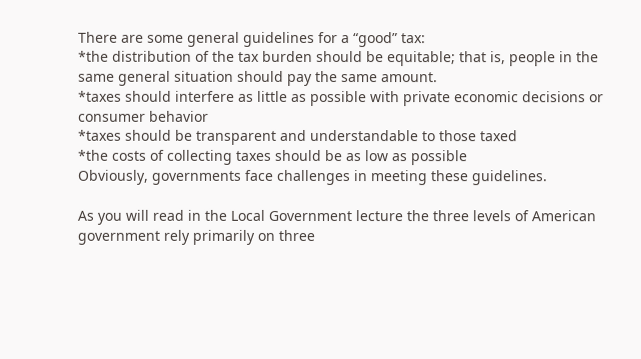There are some general guidelines for a “good” tax:
*the distribution of the tax burden should be equitable; that is, people in the same general situation should pay the same amount.
*taxes should interfere as little as possible with private economic decisions or consumer behavior
*taxes should be transparent and understandable to those taxed
*the costs of collecting taxes should be as low as possible
Obviously, governments face challenges in meeting these guidelines.

As you will read in the Local Government lecture the three levels of American government rely primarily on three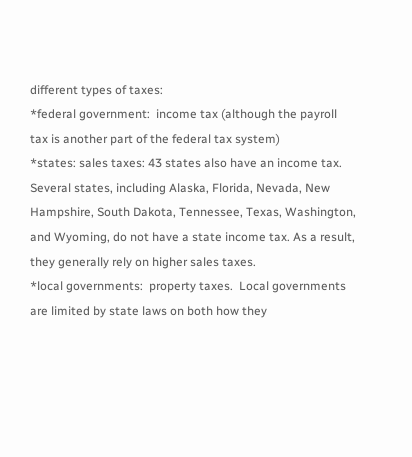different types of taxes:
*federal government:  income tax (although the payroll tax is another part of the federal tax system)
*states: sales taxes: 43 states also have an income tax. Several states, including Alaska, Florida, Nevada, New Hampshire, South Dakota, Tennessee, Texas, Washington, and Wyoming, do not have a state income tax. As a result, they generally rely on higher sales taxes.
*local governments:  property taxes.  Local governments are limited by state laws on both how they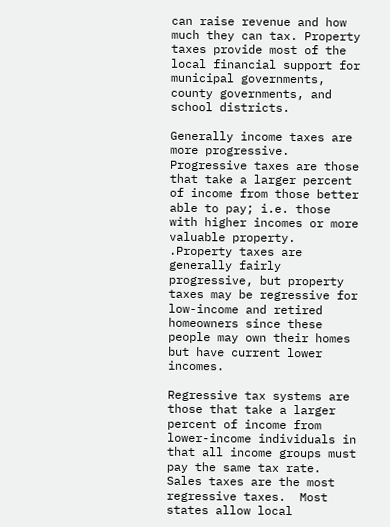can raise revenue and how much they can tax. Property taxes provide most of the local financial support for municipal governments, county governments, and school districts.

Generally income taxes are more progressive. Progressive taxes are those that take a larger percent of income from those better able to pay; i.e. those with higher incomes or more valuable property. .Property taxes are generally fairly progressive, but property taxes may be regressive for low-income and retired homeowners since these people may own their homes but have current lower incomes.

Regressive tax systems are those that take a larger percent of income from lower-income individuals in that all income groups must pay the same tax rate. Sales taxes are the most regressive taxes.  Most states allow local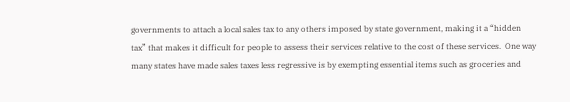governments to attach a local sales tax to any others imposed by state government, making it a “hidden tax” that makes it difficult for people to assess their services relative to the cost of these services.  One way many states have made sales taxes less regressive is by exempting essential items such as groceries and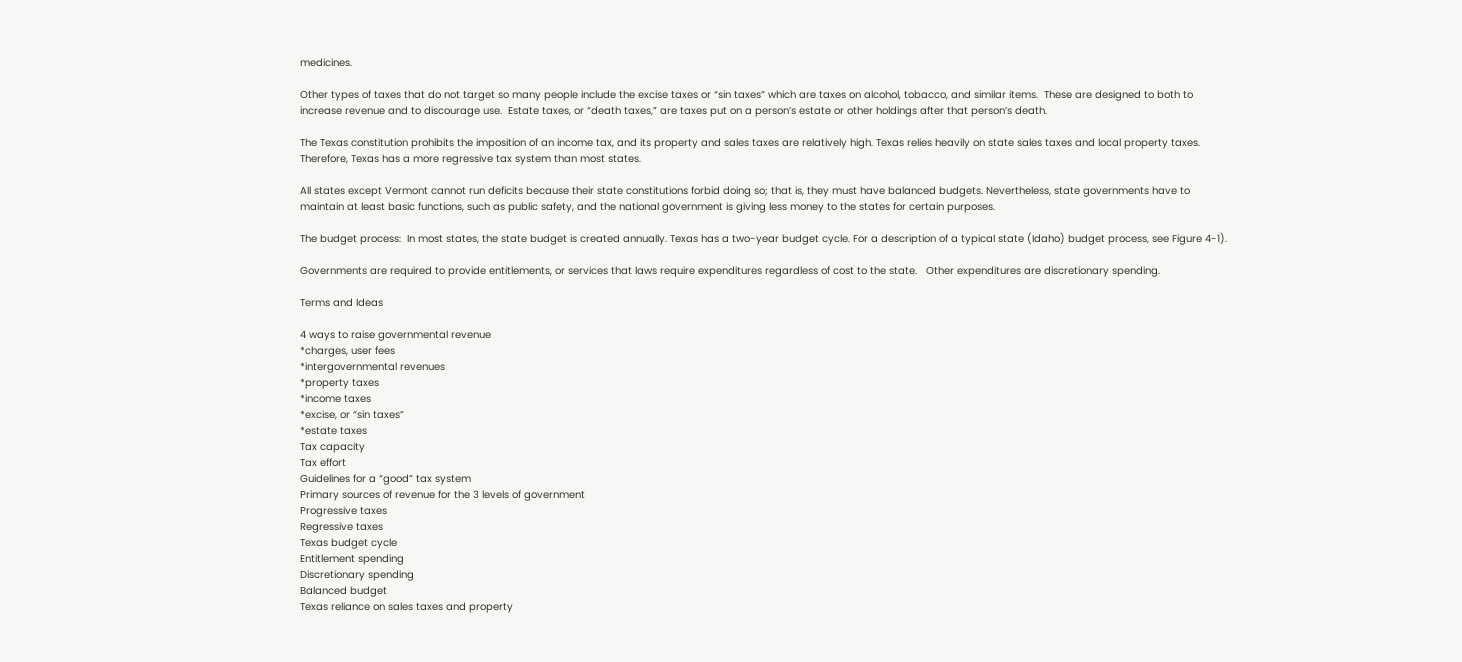medicines.

Other types of taxes that do not target so many people include the excise taxes or “sin taxes” which are taxes on alcohol, tobacco, and similar items.  These are designed to both to increase revenue and to discourage use.  Estate taxes, or “death taxes,” are taxes put on a person’s estate or other holdings after that person’s death.

The Texas constitution prohibits the imposition of an income tax, and its property and sales taxes are relatively high. Texas relies heavily on state sales taxes and local property taxes. Therefore, Texas has a more regressive tax system than most states.

All states except Vermont cannot run deficits because their state constitutions forbid doing so; that is, they must have balanced budgets. Nevertheless, state governments have to maintain at least basic functions, such as public safety, and the national government is giving less money to the states for certain purposes.

The budget process:  In most states, the state budget is created annually. Texas has a two-year budget cycle. For a description of a typical state (Idaho) budget process, see Figure 4-1).

Governments are required to provide entitlements, or services that laws require expenditures regardless of cost to the state.   Other expenditures are discretionary spending.

Terms and Ideas

4 ways to raise governmental revenue
*charges, user fees
*intergovernmental revenues
*property taxes
*income taxes
*excise, or “sin taxes”
*estate taxes
Tax capacity
Tax effort
Guidelines for a “good” tax system
Primary sources of revenue for the 3 levels of government
Progressive taxes
Regressive taxes
Texas budget cycle
Entitlement spending
Discretionary spending
Balanced budget
Texas reliance on sales taxes and property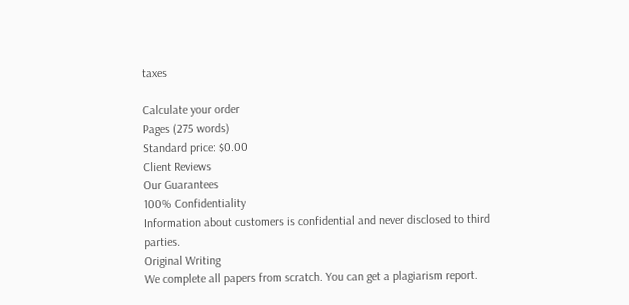taxes

Calculate your order
Pages (275 words)
Standard price: $0.00
Client Reviews
Our Guarantees
100% Confidentiality
Information about customers is confidential and never disclosed to third parties.
Original Writing
We complete all papers from scratch. You can get a plagiarism report.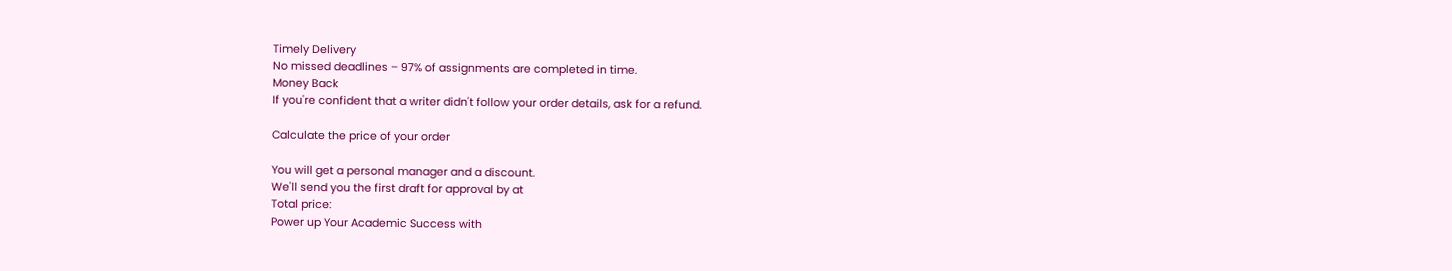Timely Delivery
No missed deadlines – 97% of assignments are completed in time.
Money Back
If you're confident that a writer didn't follow your order details, ask for a refund.

Calculate the price of your order

You will get a personal manager and a discount.
We'll send you the first draft for approval by at
Total price:
Power up Your Academic Success with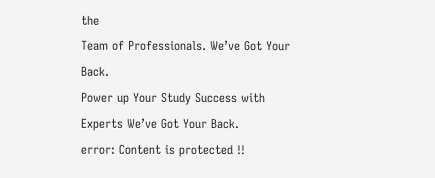the
Team of Professionals. We’ve Got Your Back.
Power up Your Study Success with Experts We’ve Got Your Back.
error: Content is protected !!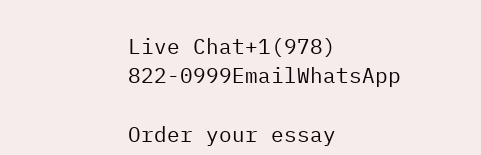Live Chat+1(978) 822-0999EmailWhatsApp

Order your essay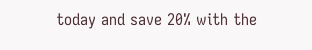today and save 20% with the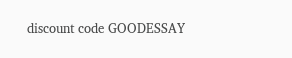discount code GOODESSAY